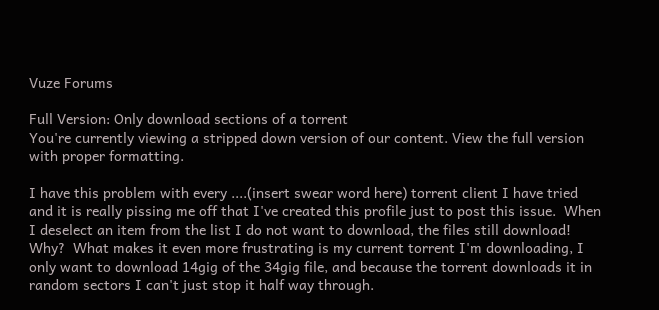Vuze Forums

Full Version: Only download sections of a torrent
You're currently viewing a stripped down version of our content. View the full version with proper formatting.

I have this problem with every ....(insert swear word here) torrent client I have tried and it is really pissing me off that I've created this profile just to post this issue.  When I deselect an item from the list I do not want to download, the files still download!  Why?  What makes it even more frustrating is my current torrent I'm downloading, I only want to download 14gig of the 34gig file, and because the torrent downloads it in random sectors I can't just stop it half way through.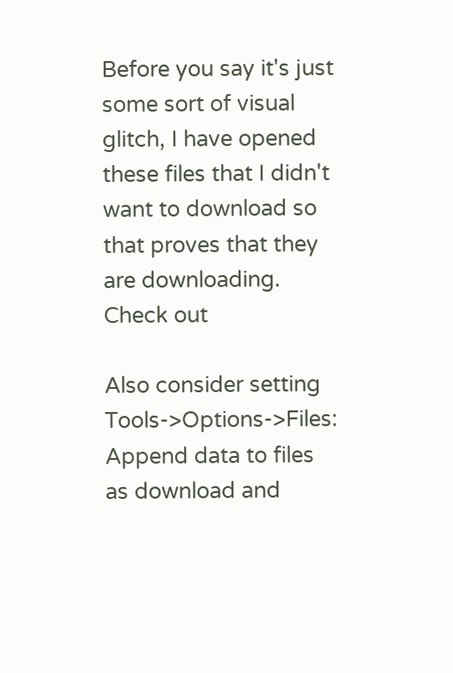Before you say it's just some sort of visual glitch, I have opened these files that I didn't want to download so that proves that they are downloading.
Check out

Also consider setting Tools->Options->Files: Append data to files as download and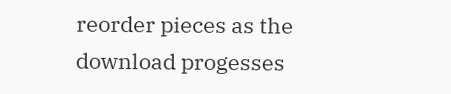reorder pieces as the download progesses